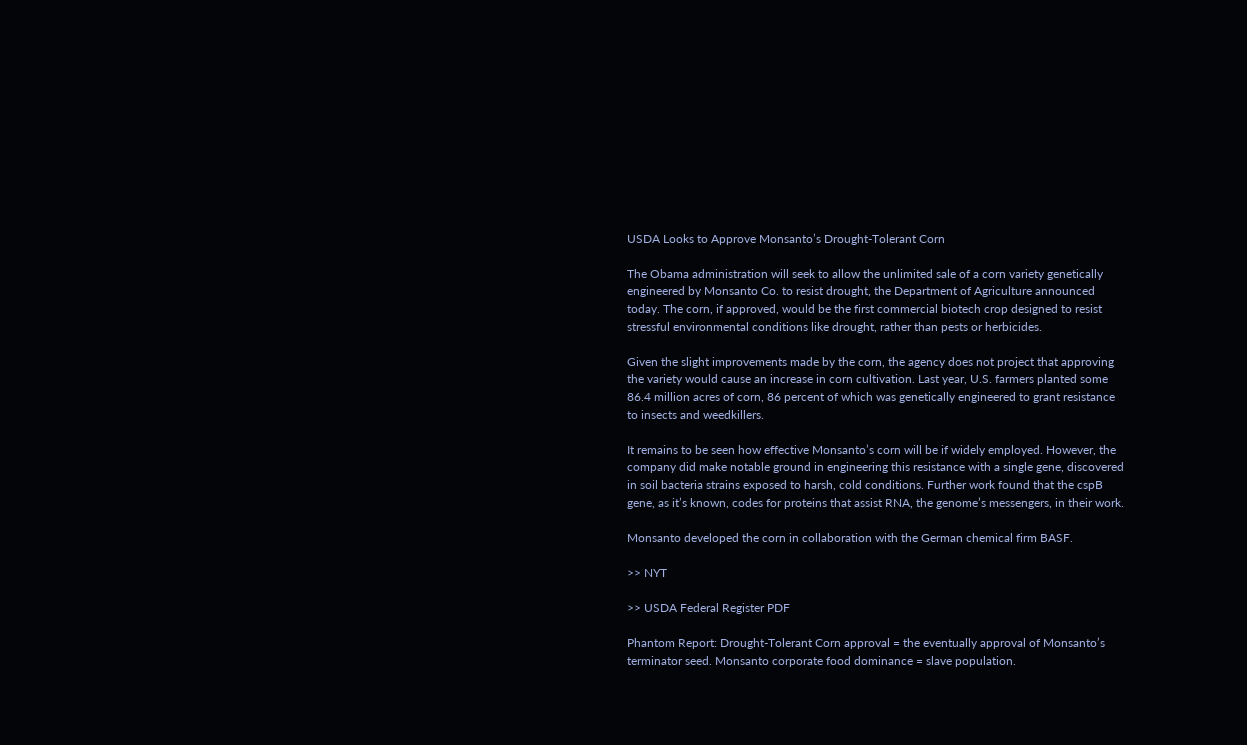USDA Looks to Approve Monsanto’s Drought-Tolerant Corn

The Obama administration will seek to allow the unlimited sale of a corn variety genetically engineered by Monsanto Co. to resist drought, the Department of Agriculture announced today. The corn, if approved, would be the first commercial biotech crop designed to resist stressful environmental conditions like drought, rather than pests or herbicides.

Given the slight improvements made by the corn, the agency does not project that approving the variety would cause an increase in corn cultivation. Last year, U.S. farmers planted some 86.4 million acres of corn, 86 percent of which was genetically engineered to grant resistance to insects and weedkillers.

It remains to be seen how effective Monsanto’s corn will be if widely employed. However, the company did make notable ground in engineering this resistance with a single gene, discovered in soil bacteria strains exposed to harsh, cold conditions. Further work found that the cspB gene, as it’s known, codes for proteins that assist RNA, the genome’s messengers, in their work.

Monsanto developed the corn in collaboration with the German chemical firm BASF.

>> NYT

>> USDA Federal Register PDF

Phantom Report: Drought-Tolerant Corn approval = the eventually approval of Monsanto’s terminator seed. Monsanto corporate food dominance = slave population.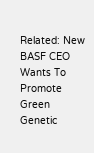Related: New BASF CEO Wants To Promote Green Genetic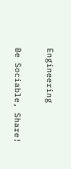Engineering

Be Sociable, Share!